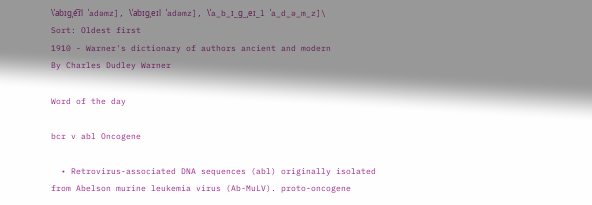\ˈabɪɡˌe͡ɪl ˈadəmz], \ˈabɪɡˌeɪl ˈadəmz], \ˈa_b_ɪ_ɡ_ˌeɪ_l ˈa_d_ə_m_z]\
Sort: Oldest first
1910 - Warner's dictionary of authors ancient and modern
By Charles Dudley Warner

Word of the day

bcr v abl Oncogene

  • Retrovirus-associated DNA sequences (abl) originally isolated from Abelson murine leukemia virus (Ab-MuLV). proto-oncogene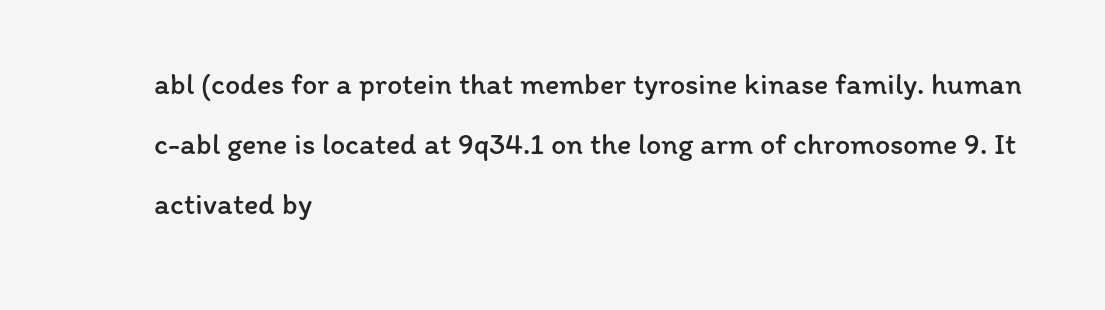abl (codes for a protein that member tyrosine kinase family. human c-abl gene is located at 9q34.1 on the long arm of chromosome 9. It activated by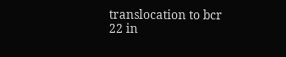translocation to bcr 22 in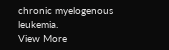chronic myelogenous leukemia.
View More